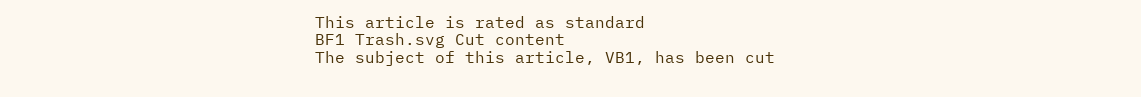This article is rated as standard
BF1 Trash.svg Cut content
The subject of this article, VB1, has been cut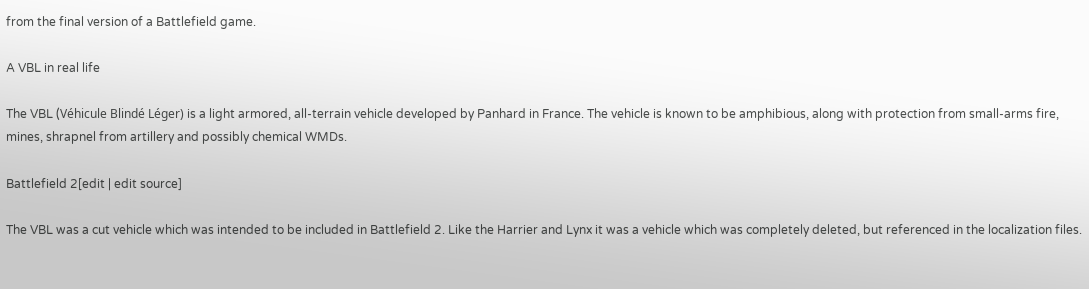from the final version of a Battlefield game.

A VBL in real life

The VBL (Véhicule Blindé Léger) is a light armored, all-terrain vehicle developed by Panhard in France. The vehicle is known to be amphibious, along with protection from small-arms fire, mines, shrapnel from artillery and possibly chemical WMDs.

Battlefield 2[edit | edit source]

The VBL was a cut vehicle which was intended to be included in Battlefield 2. Like the Harrier and Lynx it was a vehicle which was completely deleted, but referenced in the localization files.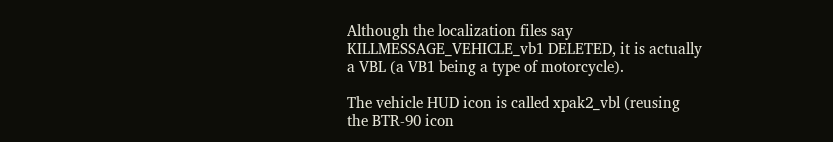Although the localization files say KILLMESSAGE_VEHICLE_vb1 DELETED, it is actually a VBL (a VB1 being a type of motorcycle).

The vehicle HUD icon is called xpak2_vbl (reusing the BTR-90 icon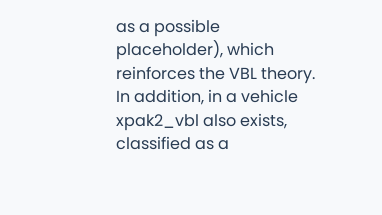as a possible placeholder), which reinforces the VBL theory. In addition, in a vehicle xpak2_vbl also exists, classified as a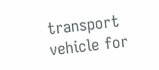transport vehicle for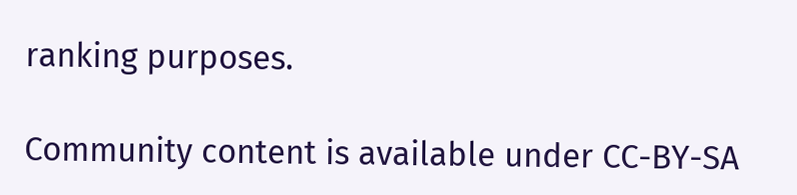ranking purposes.

Community content is available under CC-BY-SA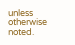unless otherwise noted.